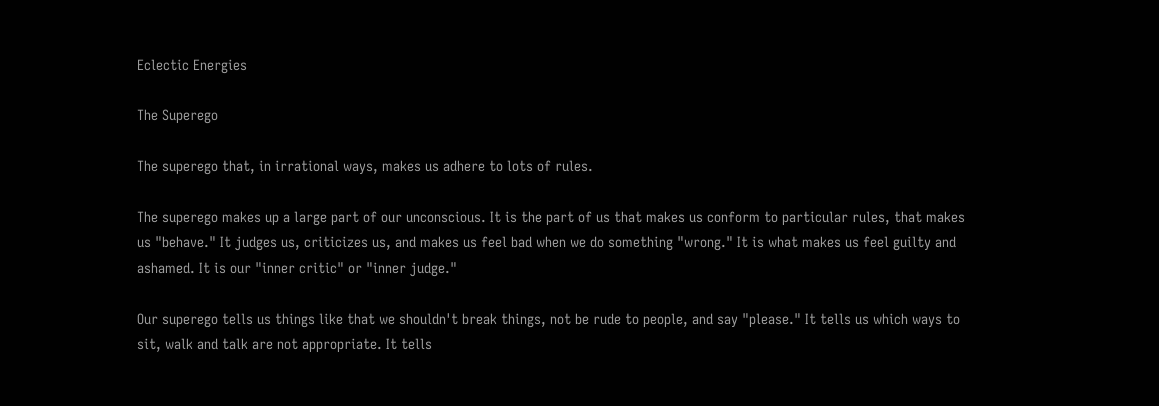Eclectic Energies

The Superego

The superego that, in irrational ways, makes us adhere to lots of rules.

The superego makes up a large part of our unconscious. It is the part of us that makes us conform to particular rules, that makes us "behave." It judges us, criticizes us, and makes us feel bad when we do something "wrong." It is what makes us feel guilty and ashamed. It is our "inner critic" or "inner judge."

Our superego tells us things like that we shouldn't break things, not be rude to people, and say "please." It tells us which ways to sit, walk and talk are not appropriate. It tells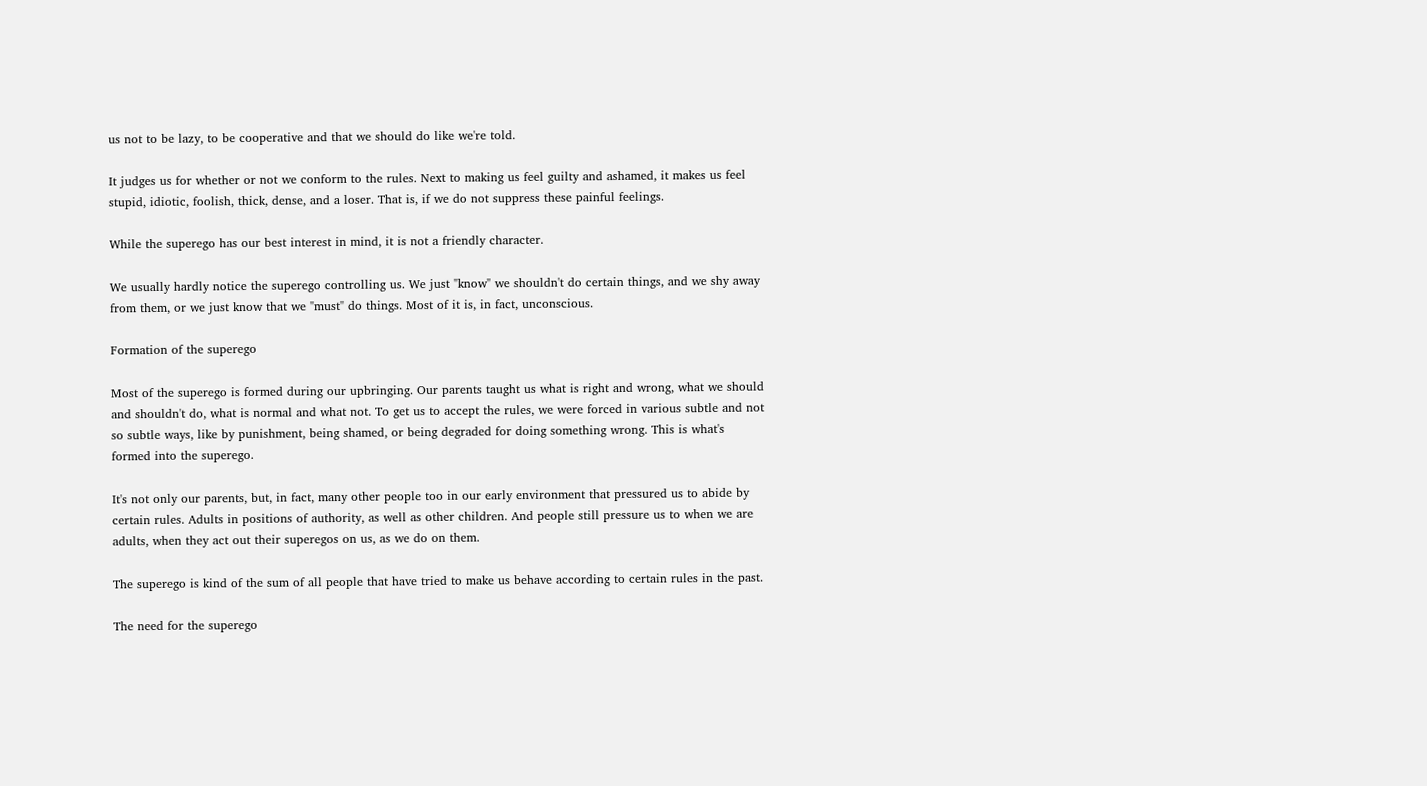us not to be lazy, to be cooperative and that we should do like we're told.

It judges us for whether or not we conform to the rules. Next to making us feel guilty and ashamed, it makes us feel stupid, idiotic, foolish, thick, dense, and a loser. That is, if we do not suppress these painful feelings.

While the superego has our best interest in mind, it is not a friendly character.

We usually hardly notice the superego controlling us. We just "know" we shouldn't do certain things, and we shy away from them, or we just know that we "must" do things. Most of it is, in fact, unconscious.

Formation of the superego

Most of the superego is formed during our upbringing. Our parents taught us what is right and wrong, what we should and shouldn't do, what is normal and what not. To get us to accept the rules, we were forced in various subtle and not so subtle ways, like by punishment, being shamed, or being degraded for doing something wrong. This is what's formed into the superego.

It's not only our parents, but, in fact, many other people too in our early environment that pressured us to abide by certain rules. Adults in positions of authority, as well as other children. And people still pressure us to when we are adults, when they act out their superegos on us, as we do on them.

The superego is kind of the sum of all people that have tried to make us behave according to certain rules in the past.

The need for the superego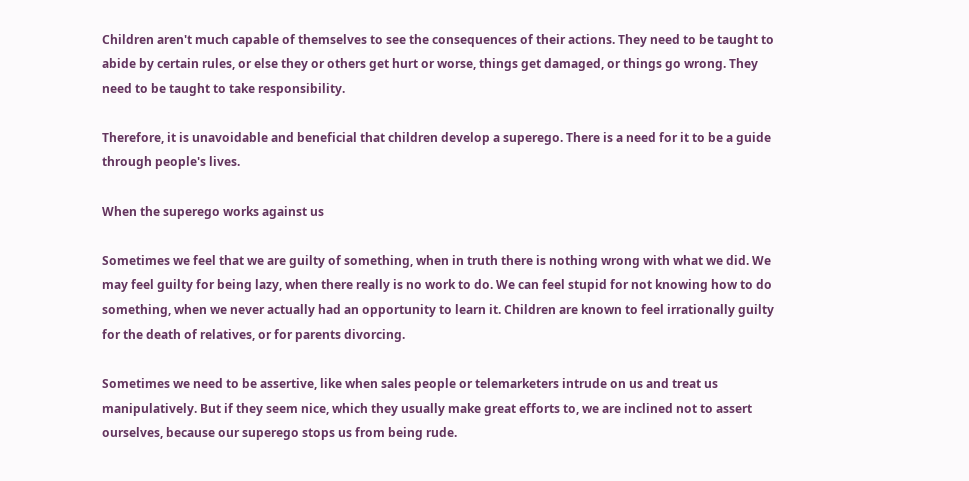Children aren't much capable of themselves to see the consequences of their actions. They need to be taught to abide by certain rules, or else they or others get hurt or worse, things get damaged, or things go wrong. They need to be taught to take responsibility.

Therefore, it is unavoidable and beneficial that children develop a superego. There is a need for it to be a guide through people's lives.

When the superego works against us

Sometimes we feel that we are guilty of something, when in truth there is nothing wrong with what we did. We may feel guilty for being lazy, when there really is no work to do. We can feel stupid for not knowing how to do something, when we never actually had an opportunity to learn it. Children are known to feel irrationally guilty for the death of relatives, or for parents divorcing.

Sometimes we need to be assertive, like when sales people or telemarketers intrude on us and treat us manipulatively. But if they seem nice, which they usually make great efforts to, we are inclined not to assert ourselves, because our superego stops us from being rude.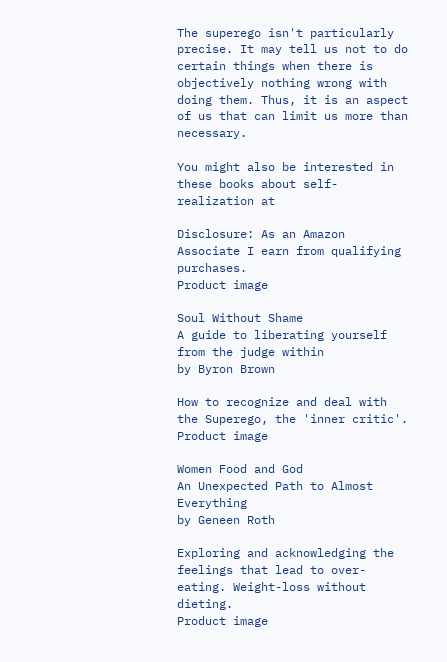The superego isn't particularly precise. It may tell us not to do certain things when there is objectively nothing wrong with doing them. Thus, it is an aspect of us that can limit us more than necessary.

You might also be interested in these books about self-realization at

Disclosure: As an Amazon Associate I earn from qualifying purchases.
Product image

Soul Without Shame
A guide to liberating yourself from the judge within
by Byron Brown

How to recognize and deal with the Superego, the 'inner critic'.
Product image

Women Food and God
An Unexpected Path to Almost Everything
by Geneen Roth

Exploring and acknowledging the feelings that lead to over-eating. Weight-loss without dieting.
Product image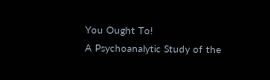You Ought To!
A Psychoanalytic Study of the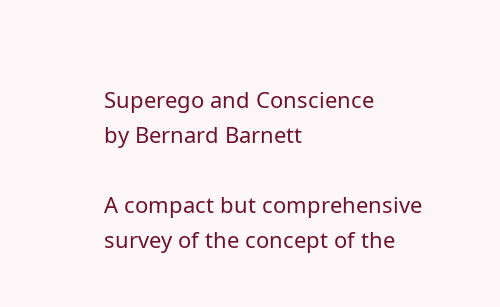Superego and Conscience
by Bernard Barnett

A compact but comprehensive survey of the concept of the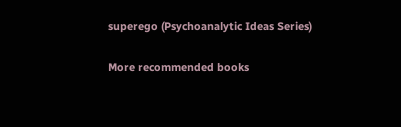superego (Psychoanalytic Ideas Series)

More recommended books